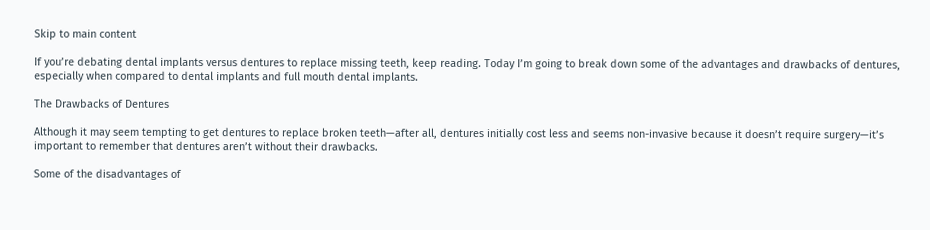Skip to main content

If you’re debating dental implants versus dentures to replace missing teeth, keep reading. Today I’m going to break down some of the advantages and drawbacks of dentures, especially when compared to dental implants and full mouth dental implants.

The Drawbacks of Dentures

Although it may seem tempting to get dentures to replace broken teeth—after all, dentures initially cost less and seems non-invasive because it doesn’t require surgery—it’s important to remember that dentures aren’t without their drawbacks.

Some of the disadvantages of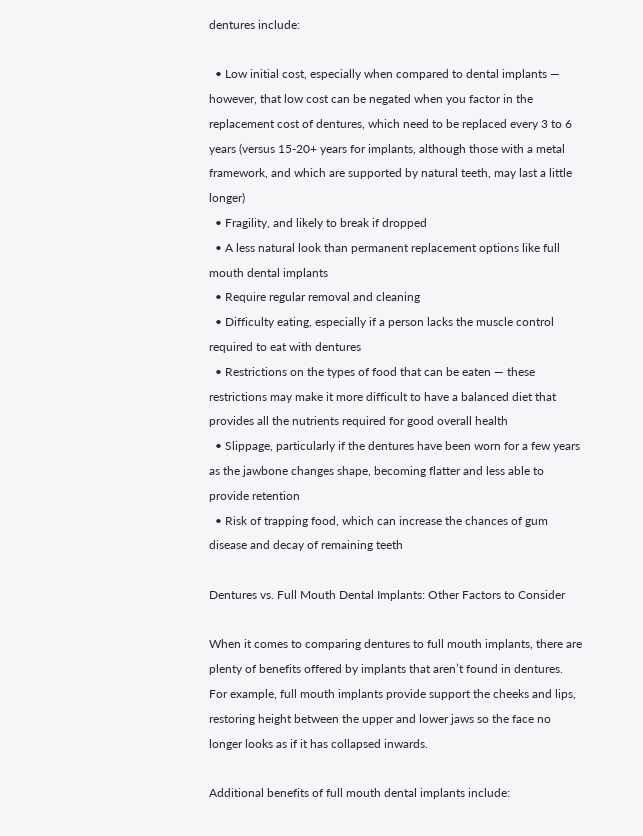dentures include:

  • Low initial cost, especially when compared to dental implants — however, that low cost can be negated when you factor in the replacement cost of dentures, which need to be replaced every 3 to 6 years (versus 15-20+ years for implants, although those with a metal framework, and which are supported by natural teeth, may last a little longer)
  • Fragility, and likely to break if dropped
  • A less natural look than permanent replacement options like full mouth dental implants
  • Require regular removal and cleaning
  • Difficulty eating, especially if a person lacks the muscle control required to eat with dentures
  • Restrictions on the types of food that can be eaten — these restrictions may make it more difficult to have a balanced diet that provides all the nutrients required for good overall health
  • Slippage, particularly if the dentures have been worn for a few years as the jawbone changes shape, becoming flatter and less able to provide retention
  • Risk of trapping food, which can increase the chances of gum disease and decay of remaining teeth

Dentures vs. Full Mouth Dental Implants: Other Factors to Consider

When it comes to comparing dentures to full mouth implants, there are plenty of benefits offered by implants that aren’t found in dentures. For example, full mouth implants provide support the cheeks and lips, restoring height between the upper and lower jaws so the face no longer looks as if it has collapsed inwards.

Additional benefits of full mouth dental implants include: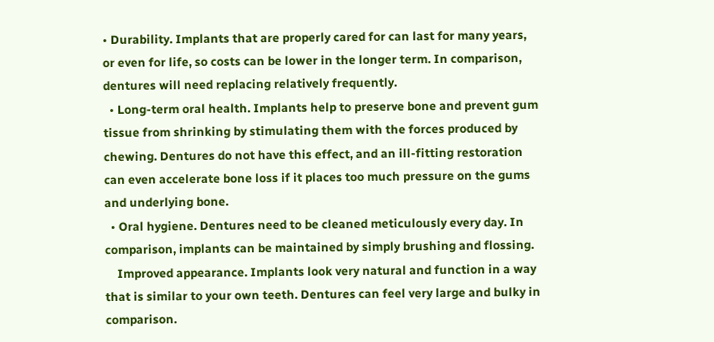• Durability. Implants that are properly cared for can last for many years, or even for life, so costs can be lower in the longer term. In comparison, dentures will need replacing relatively frequently.
  • Long-term oral health. Implants help to preserve bone and prevent gum tissue from shrinking by stimulating them with the forces produced by chewing. Dentures do not have this effect, and an ill-fitting restoration can even accelerate bone loss if it places too much pressure on the gums and underlying bone.
  • Oral hygiene. Dentures need to be cleaned meticulously every day. In comparison, implants can be maintained by simply brushing and flossing.
    Improved appearance. Implants look very natural and function in a way that is similar to your own teeth. Dentures can feel very large and bulky in comparison.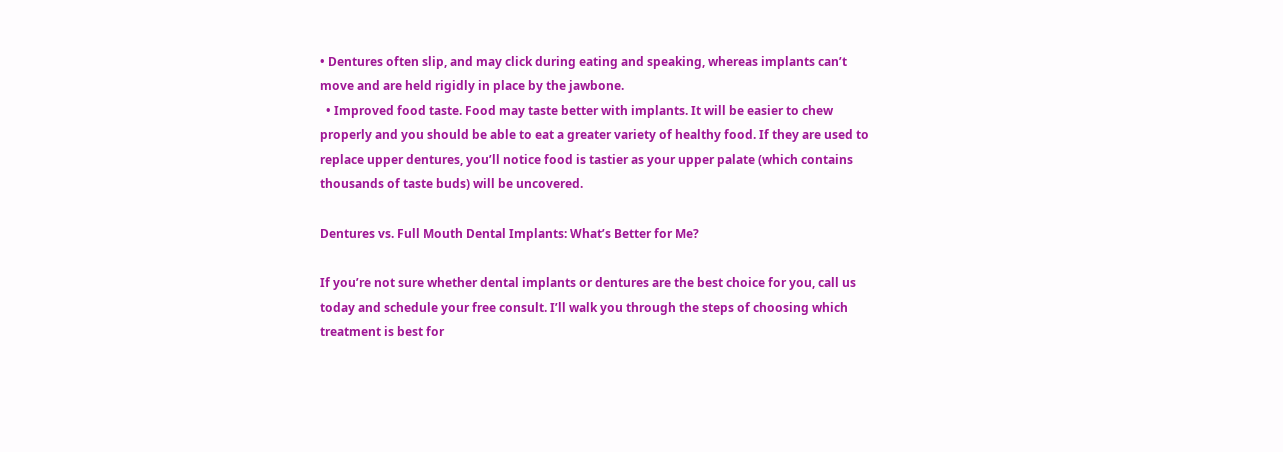• Dentures often slip, and may click during eating and speaking, whereas implants can’t move and are held rigidly in place by the jawbone.
  • Improved food taste. Food may taste better with implants. It will be easier to chew properly and you should be able to eat a greater variety of healthy food. If they are used to replace upper dentures, you’ll notice food is tastier as your upper palate (which contains thousands of taste buds) will be uncovered.

Dentures vs. Full Mouth Dental Implants: What’s Better for Me?

If you’re not sure whether dental implants or dentures are the best choice for you, call us today and schedule your free consult. I’ll walk you through the steps of choosing which treatment is best for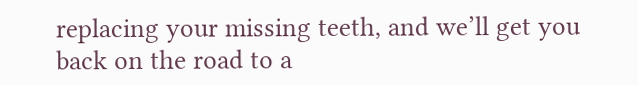replacing your missing teeth, and we’ll get you back on the road to a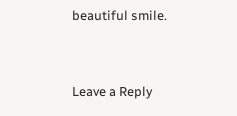beautiful smile.


Leave a Reply